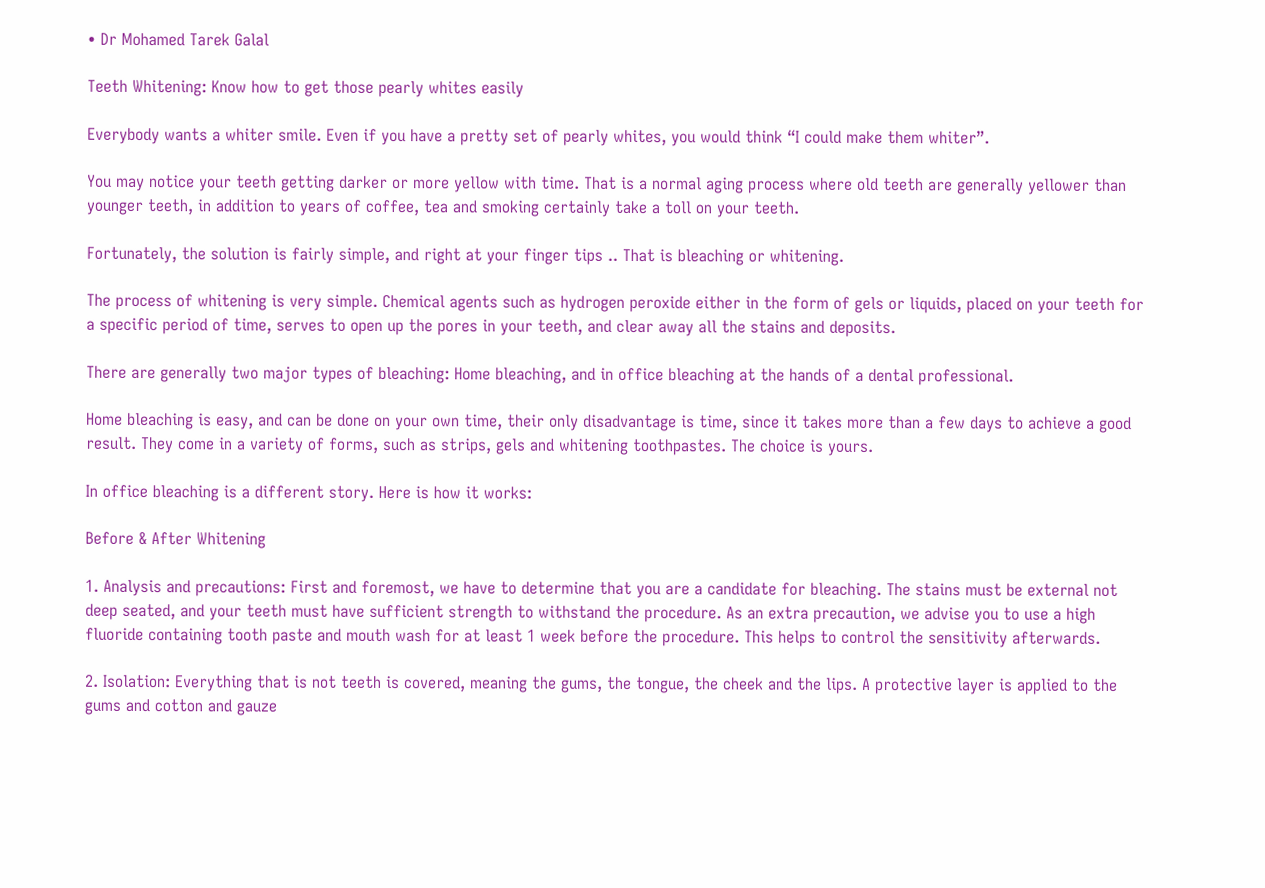• Dr Mohamed Tarek Galal

Teeth Whitening: Know how to get those pearly whites easily

Everybody wants a whiter smile. Even if you have a pretty set of pearly whites, you would think “I could make them whiter”.

You may notice your teeth getting darker or more yellow with time. That is a normal aging process where old teeth are generally yellower than younger teeth, in addition to years of coffee, tea and smoking certainly take a toll on your teeth.

Fortunately, the solution is fairly simple, and right at your finger tips .. That is bleaching or whitening.

The process of whitening is very simple. Chemical agents such as hydrogen peroxide either in the form of gels or liquids, placed on your teeth for a specific period of time, serves to open up the pores in your teeth, and clear away all the stains and deposits.

There are generally two major types of bleaching: Home bleaching, and in office bleaching at the hands of a dental professional.

Home bleaching is easy, and can be done on your own time, their only disadvantage is time, since it takes more than a few days to achieve a good result. They come in a variety of forms, such as strips, gels and whitening toothpastes. The choice is yours.

In office bleaching is a different story. Here is how it works:

Before & After Whitening

1. Analysis and precautions: First and foremost, we have to determine that you are a candidate for bleaching. The stains must be external not deep seated, and your teeth must have sufficient strength to withstand the procedure. As an extra precaution, we advise you to use a high fluoride containing tooth paste and mouth wash for at least 1 week before the procedure. This helps to control the sensitivity afterwards.

2. Isolation: Everything that is not teeth is covered, meaning the gums, the tongue, the cheek and the lips. A protective layer is applied to the gums and cotton and gauze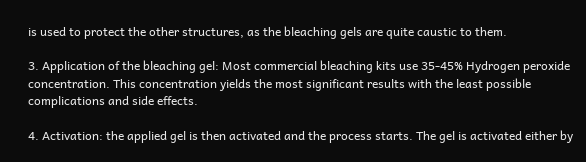is used to protect the other structures, as the bleaching gels are quite caustic to them.

3. Application of the bleaching gel: Most commercial bleaching kits use 35-45% Hydrogen peroxide concentration. This concentration yields the most significant results with the least possible complications and side effects.

4. Activation: the applied gel is then activated and the process starts. The gel is activated either by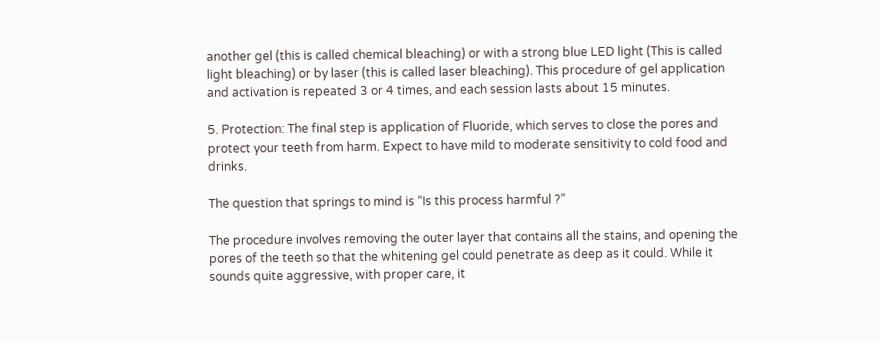another gel (this is called chemical bleaching) or with a strong blue LED light (This is called light bleaching) or by laser (this is called laser bleaching). This procedure of gel application and activation is repeated 3 or 4 times, and each session lasts about 15 minutes.

5. Protection: The final step is application of Fluoride, which serves to close the pores and protect your teeth from harm. Expect to have mild to moderate sensitivity to cold food and drinks.

The question that springs to mind is “Is this process harmful ?”

The procedure involves removing the outer layer that contains all the stains, and opening the pores of the teeth so that the whitening gel could penetrate as deep as it could. While it sounds quite aggressive, with proper care, it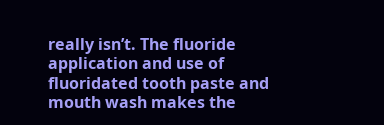really isn’t. The fluoride application and use of fluoridated tooth paste and mouth wash makes the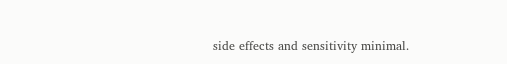side effects and sensitivity minimal.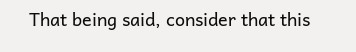That being said, consider that this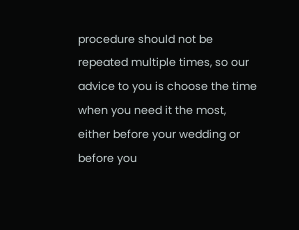procedure should not be repeated multiple times, so our advice to you is choose the time when you need it the most, either before your wedding or before you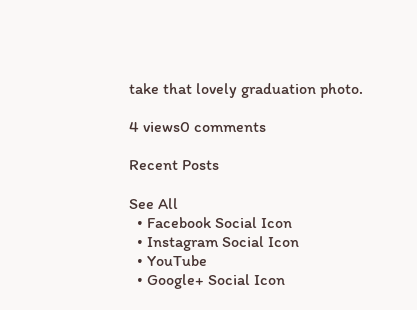take that lovely graduation photo.

4 views0 comments

Recent Posts

See All
  • Facebook Social Icon
  • Instagram Social Icon
  • YouTube
  • Google+ Social Icon